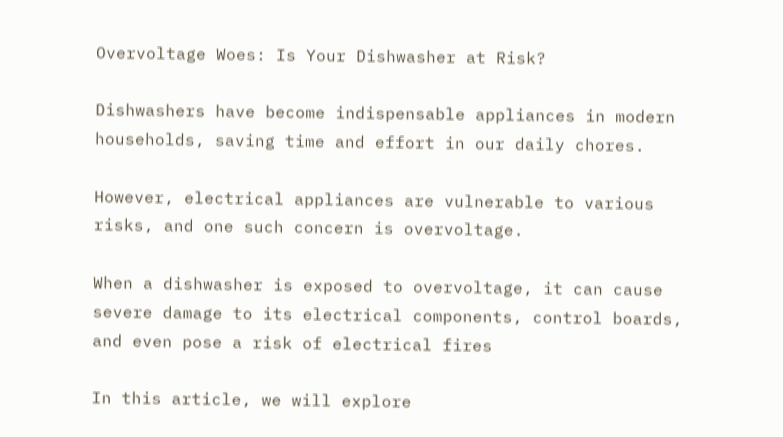Overvoltage Woes: Is Your Dishwasher at Risk?

Dishwashers have become indispensable appliances in modern households, saving time and effort in our daily chores.

However, electrical appliances are vulnerable to various risks, and one such concern is overvoltage.

When a dishwasher is exposed to overvoltage, it can cause severe damage to its electrical components, control boards, and even pose a risk of electrical fires

In this article, we will explore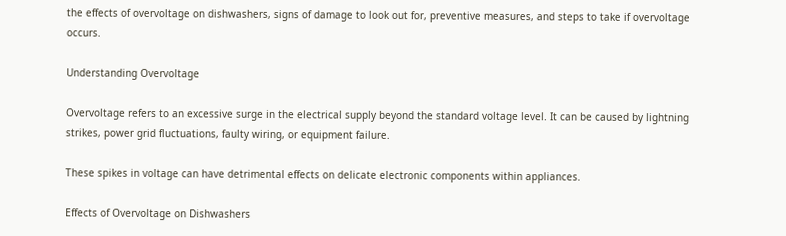the effects of overvoltage on dishwashers, signs of damage to look out for, preventive measures, and steps to take if overvoltage occurs.

Understanding Overvoltage

Overvoltage refers to an excessive surge in the electrical supply beyond the standard voltage level. It can be caused by lightning strikes, power grid fluctuations, faulty wiring, or equipment failure.

These spikes in voltage can have detrimental effects on delicate electronic components within appliances.

Effects of Overvoltage on Dishwashers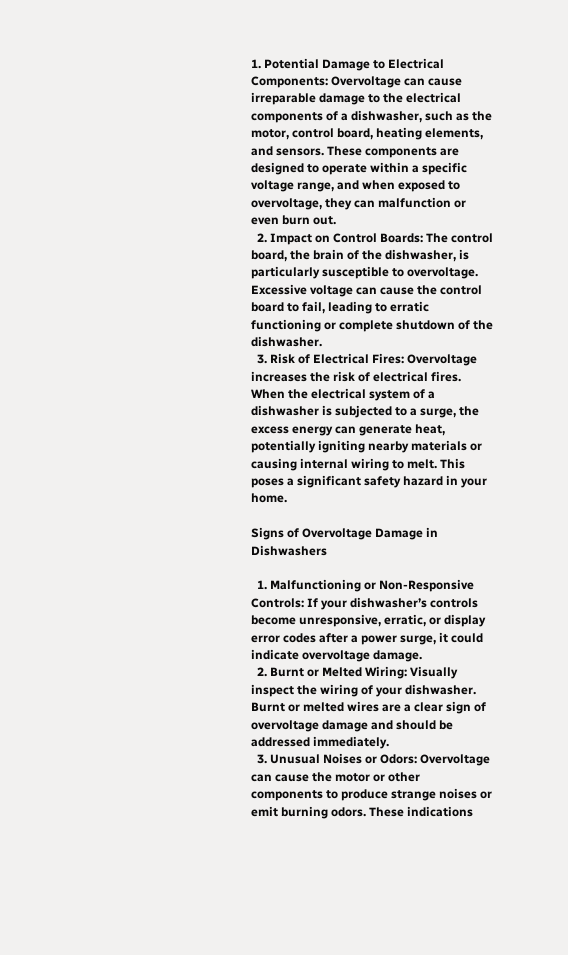1. Potential Damage to Electrical Components: Overvoltage can cause irreparable damage to the electrical components of a dishwasher, such as the motor, control board, heating elements, and sensors. These components are designed to operate within a specific voltage range, and when exposed to overvoltage, they can malfunction or even burn out.
  2. Impact on Control Boards: The control board, the brain of the dishwasher, is particularly susceptible to overvoltage. Excessive voltage can cause the control board to fail, leading to erratic functioning or complete shutdown of the dishwasher.
  3. Risk of Electrical Fires: Overvoltage increases the risk of electrical fires. When the electrical system of a dishwasher is subjected to a surge, the excess energy can generate heat, potentially igniting nearby materials or causing internal wiring to melt. This poses a significant safety hazard in your home.

Signs of Overvoltage Damage in Dishwashers

  1. Malfunctioning or Non-Responsive Controls: If your dishwasher’s controls become unresponsive, erratic, or display error codes after a power surge, it could indicate overvoltage damage.
  2. Burnt or Melted Wiring: Visually inspect the wiring of your dishwasher. Burnt or melted wires are a clear sign of overvoltage damage and should be addressed immediately.
  3. Unusual Noises or Odors: Overvoltage can cause the motor or other components to produce strange noises or emit burning odors. These indications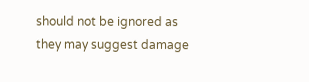should not be ignored as they may suggest damage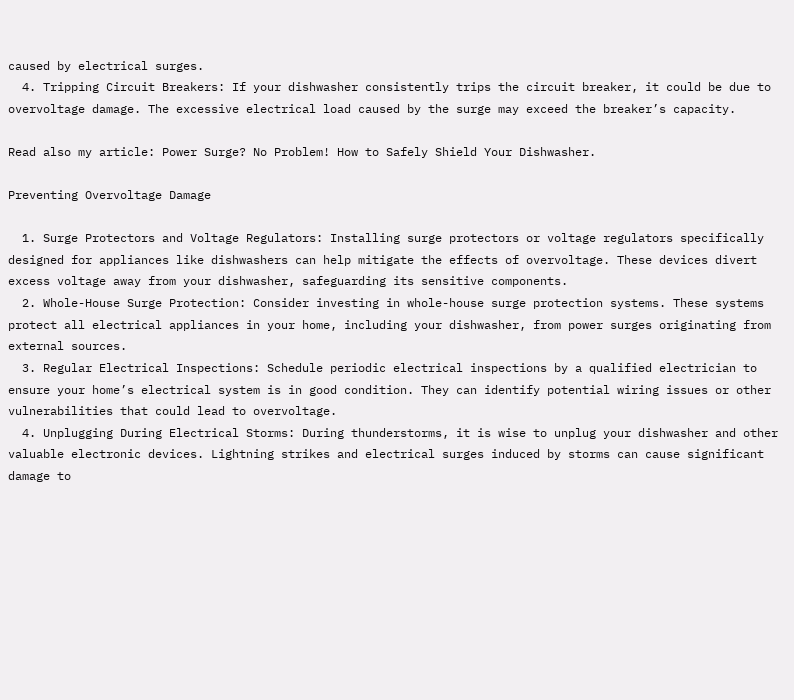caused by electrical surges.
  4. Tripping Circuit Breakers: If your dishwasher consistently trips the circuit breaker, it could be due to overvoltage damage. The excessive electrical load caused by the surge may exceed the breaker’s capacity.

Read also my article: Power Surge? No Problem! How to Safely Shield Your Dishwasher.

Preventing Overvoltage Damage

  1. Surge Protectors and Voltage Regulators: Installing surge protectors or voltage regulators specifically designed for appliances like dishwashers can help mitigate the effects of overvoltage. These devices divert excess voltage away from your dishwasher, safeguarding its sensitive components.
  2. Whole-House Surge Protection: Consider investing in whole-house surge protection systems. These systems protect all electrical appliances in your home, including your dishwasher, from power surges originating from external sources.
  3. Regular Electrical Inspections: Schedule periodic electrical inspections by a qualified electrician to ensure your home’s electrical system is in good condition. They can identify potential wiring issues or other vulnerabilities that could lead to overvoltage.
  4. Unplugging During Electrical Storms: During thunderstorms, it is wise to unplug your dishwasher and other valuable electronic devices. Lightning strikes and electrical surges induced by storms can cause significant damage to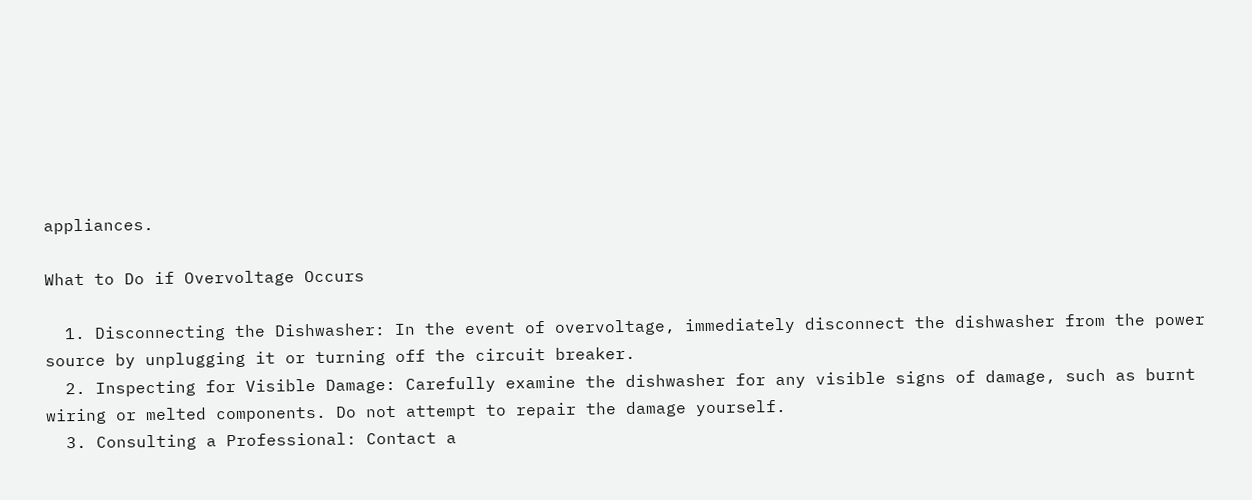appliances.

What to Do if Overvoltage Occurs

  1. Disconnecting the Dishwasher: In the event of overvoltage, immediately disconnect the dishwasher from the power source by unplugging it or turning off the circuit breaker.
  2. Inspecting for Visible Damage: Carefully examine the dishwasher for any visible signs of damage, such as burnt wiring or melted components. Do not attempt to repair the damage yourself.
  3. Consulting a Professional: Contact a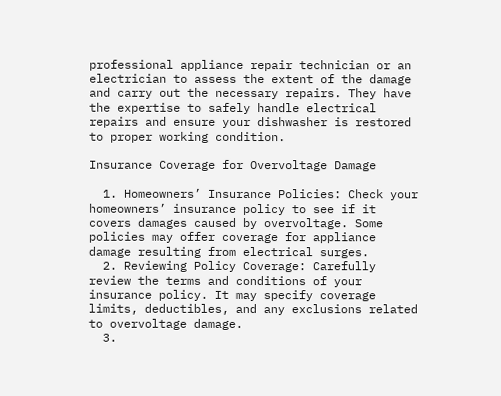professional appliance repair technician or an electrician to assess the extent of the damage and carry out the necessary repairs. They have the expertise to safely handle electrical repairs and ensure your dishwasher is restored to proper working condition.

Insurance Coverage for Overvoltage Damage

  1. Homeowners’ Insurance Policies: Check your homeowners’ insurance policy to see if it covers damages caused by overvoltage. Some policies may offer coverage for appliance damage resulting from electrical surges.
  2. Reviewing Policy Coverage: Carefully review the terms and conditions of your insurance policy. It may specify coverage limits, deductibles, and any exclusions related to overvoltage damage.
  3.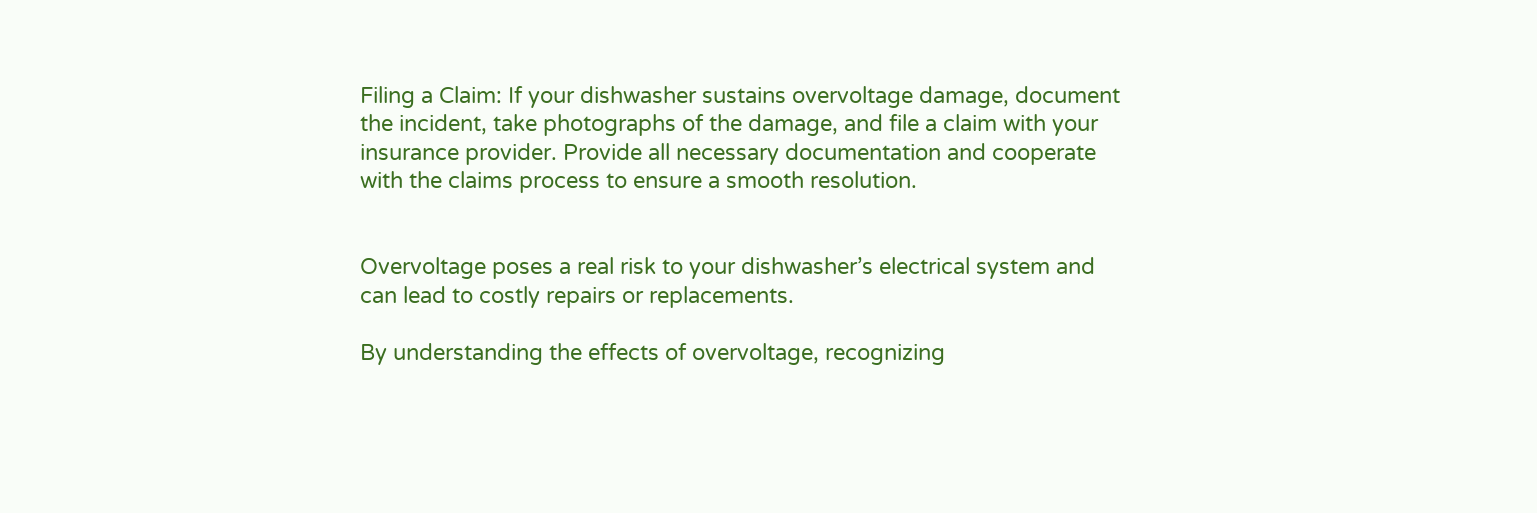Filing a Claim: If your dishwasher sustains overvoltage damage, document the incident, take photographs of the damage, and file a claim with your insurance provider. Provide all necessary documentation and cooperate with the claims process to ensure a smooth resolution.


Overvoltage poses a real risk to your dishwasher’s electrical system and can lead to costly repairs or replacements.

By understanding the effects of overvoltage, recognizing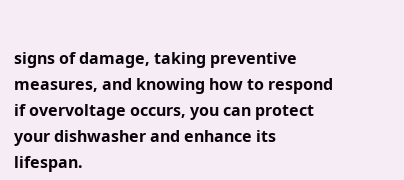signs of damage, taking preventive measures, and knowing how to respond if overvoltage occurs, you can protect your dishwasher and enhance its lifespan.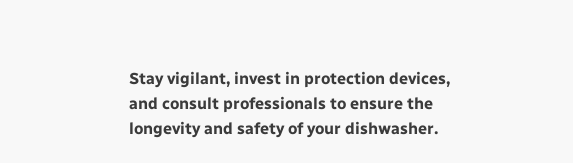Stay vigilant, invest in protection devices, and consult professionals to ensure the longevity and safety of your dishwasher.